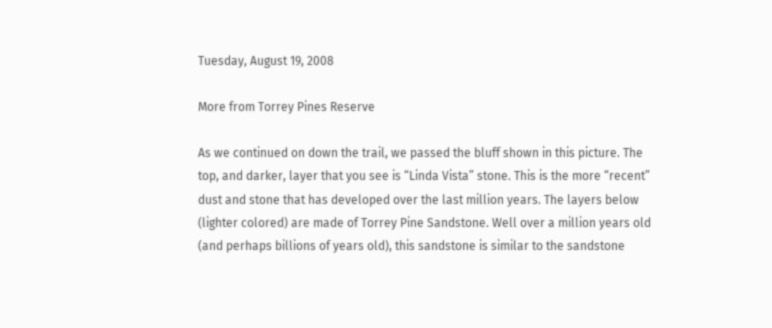Tuesday, August 19, 2008

More from Torrey Pines Reserve

As we continued on down the trail, we passed the bluff shown in this picture. The top, and darker, layer that you see is “Linda Vista” stone. This is the more “recent” dust and stone that has developed over the last million years. The layers below (lighter colored) are made of Torrey Pine Sandstone. Well over a million years old (and perhaps billions of years old), this sandstone is similar to the sandstone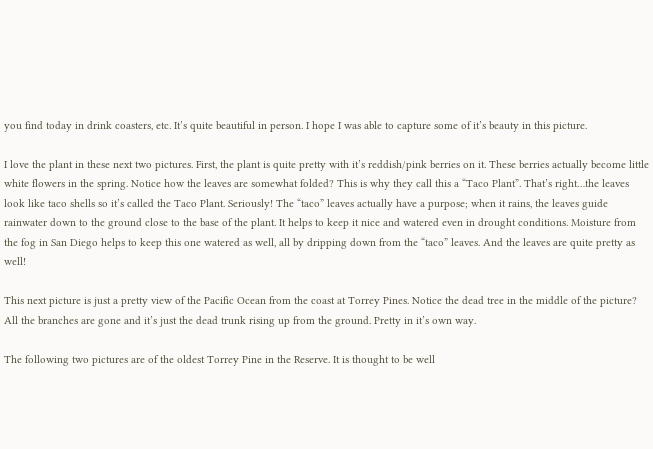you find today in drink coasters, etc. It’s quite beautiful in person. I hope I was able to capture some of it’s beauty in this picture.

I love the plant in these next two pictures. First, the plant is quite pretty with it’s reddish/pink berries on it. These berries actually become little white flowers in the spring. Notice how the leaves are somewhat folded? This is why they call this a “Taco Plant”. That’s right…the leaves look like taco shells so it’s called the Taco Plant. Seriously! The “taco” leaves actually have a purpose; when it rains, the leaves guide rainwater down to the ground close to the base of the plant. It helps to keep it nice and watered even in drought conditions. Moisture from the fog in San Diego helps to keep this one watered as well, all by dripping down from the “taco” leaves. And the leaves are quite pretty as well!

This next picture is just a pretty view of the Pacific Ocean from the coast at Torrey Pines. Notice the dead tree in the middle of the picture? All the branches are gone and it’s just the dead trunk rising up from the ground. Pretty in it’s own way.

The following two pictures are of the oldest Torrey Pine in the Reserve. It is thought to be well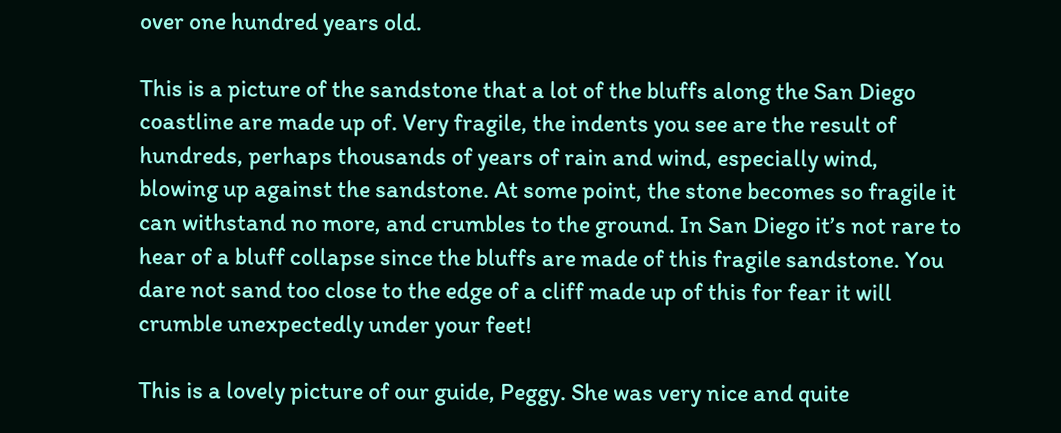over one hundred years old.

This is a picture of the sandstone that a lot of the bluffs along the San Diego coastline are made up of. Very fragile, the indents you see are the result of hundreds, perhaps thousands of years of rain and wind, especially wind, blowing up against the sandstone. At some point, the stone becomes so fragile it can withstand no more, and crumbles to the ground. In San Diego it’s not rare to hear of a bluff collapse since the bluffs are made of this fragile sandstone. You dare not sand too close to the edge of a cliff made up of this for fear it will crumble unexpectedly under your feet!

This is a lovely picture of our guide, Peggy. She was very nice and quite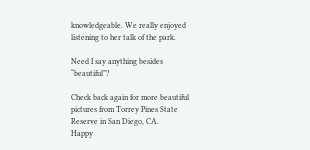knowledgeable. We really enjoyed listening to her talk of the park.

Need I say anything besides “beautiful”?

Check back again for more beautiful pictures from Torrey Pines State Reserve in San Diego, CA.
Happy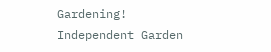Gardening!
Independent Garden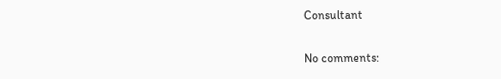Consultant

No comments: